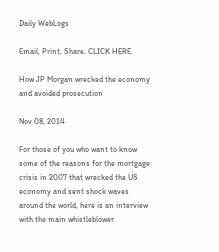Daily WebLogs

Email, Print, Share. CLICK HERE.

How JP Morgan wrecked the economy and avoided prosecution

Nov 08, 2014

For those of you who want to know some of the reasons for the mortgage crisis in 2007 that wrecked the US economy and sent shock waves around the world, here is an interview with the main whistleblower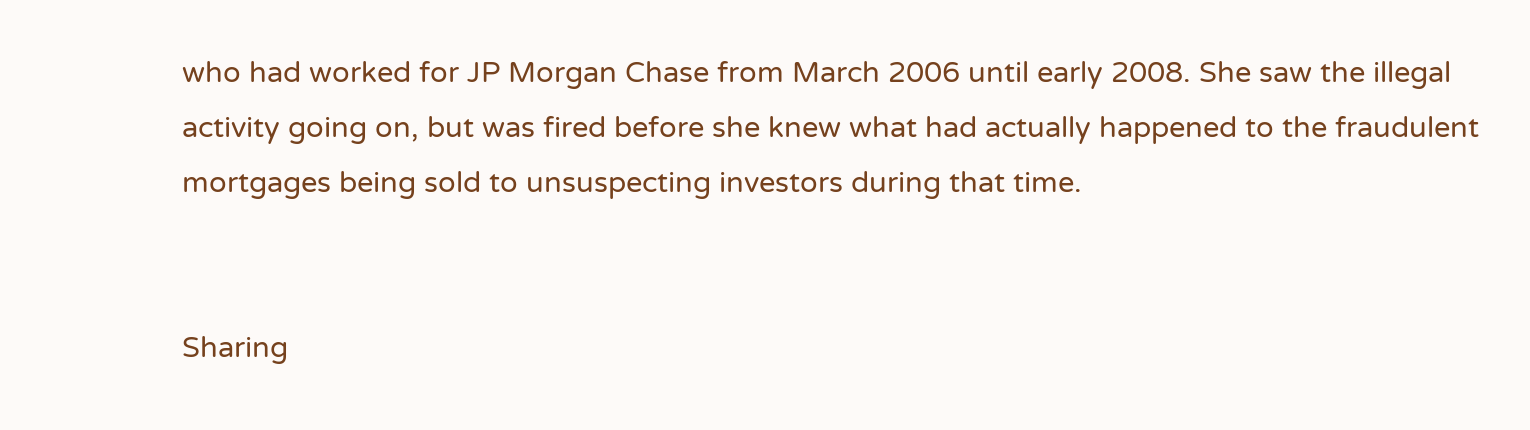who had worked for JP Morgan Chase from March 2006 until early 2008. She saw the illegal activity going on, but was fired before she knew what had actually happened to the fraudulent mortgages being sold to unsuspecting investors during that time.


Sharing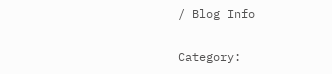/ Blog Info

Category: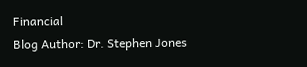Financial
Blog Author: Dr. Stephen Jones